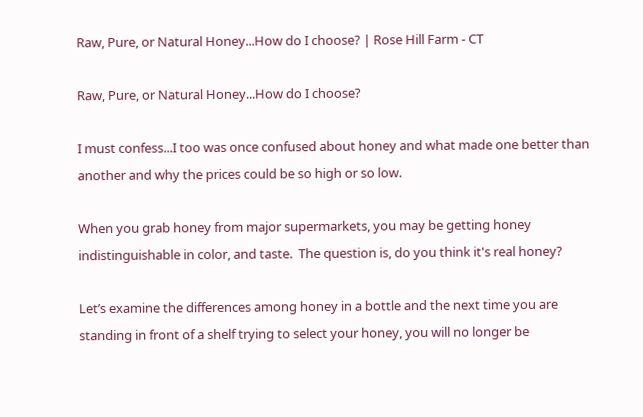Raw, Pure, or Natural Honey...How do I choose? | Rose Hill Farm - CT

Raw, Pure, or Natural Honey...How do I choose?

I must confess...I too was once confused about honey and what made one better than another and why the prices could be so high or so low.

When you grab honey from major supermarkets, you may be getting honey indistinguishable in color, and taste.  The question is, do you think it's real honey?

Let’s examine the differences among honey in a bottle and the next time you are standing in front of a shelf trying to select your honey, you will no longer be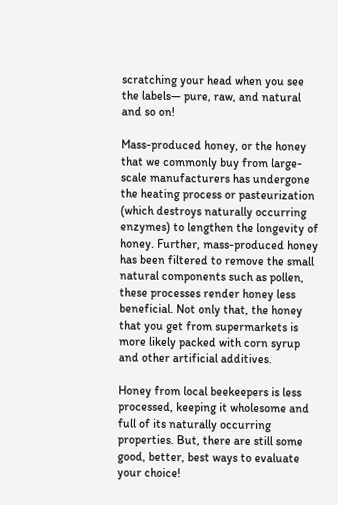scratching your head when you see the labels— pure, raw, and natural and so on!

Mass-produced honey, or the honey that we commonly buy from large-scale manufacturers has undergone the heating process or pasteurization (which destroys naturally occurring enzymes) to lengthen the longevity of honey. Further, mass-produced honey has been filtered to remove the small natural components such as pollen, these processes render honey less beneficial. Not only that, the honey that you get from supermarkets is more likely packed with corn syrup and other artificial additives.

Honey from local beekeepers is less processed, keeping it wholesome and full of its naturally occurring properties. But, there are still some good, better, best ways to evaluate your choice!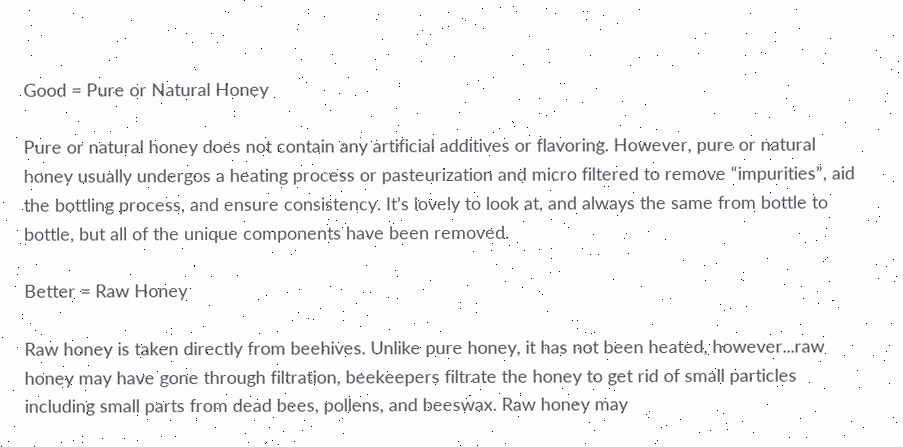Good = Pure or Natural Honey

Pure or natural honey does not contain any artificial additives or flavoring. However, pure or natural honey usually undergos a heating process or pasteurization and micro filtered to remove “impurities”, aid the bottling process, and ensure consistency. It’s lovely to look at, and always the same from bottle to bottle, but all of the unique components have been removed.

Better = Raw Honey

Raw honey is taken directly from beehives. Unlike pure honey, it has not been heated, however...raw honey may have gone through filtration, beekeepers filtrate the honey to get rid of small particles including small parts from dead bees, pollens, and beeswax. Raw honey may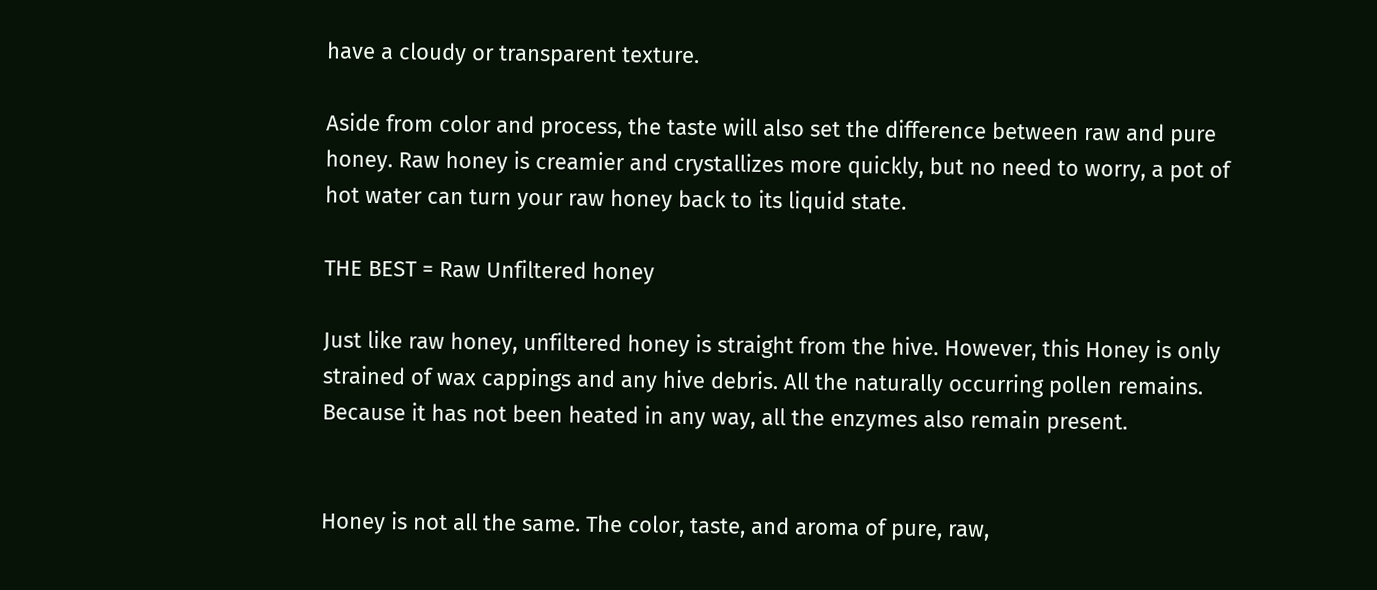have a cloudy or transparent texture.

Aside from color and process, the taste will also set the difference between raw and pure honey. Raw honey is creamier and crystallizes more quickly, but no need to worry, a pot of hot water can turn your raw honey back to its liquid state.

THE BEST = Raw Unfiltered honey

Just like raw honey, unfiltered honey is straight from the hive. However, this Honey is only strained of wax cappings and any hive debris. All the naturally occurring pollen remains. Because it has not been heated in any way, all the enzymes also remain present.


Honey is not all the same. The color, taste, and aroma of pure, raw,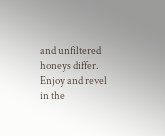and unfiltered honeys differ.  Enjoy and revel in the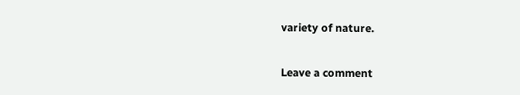variety of nature.

Leave a comment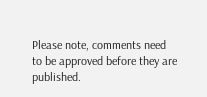Please note, comments need to be approved before they are published.